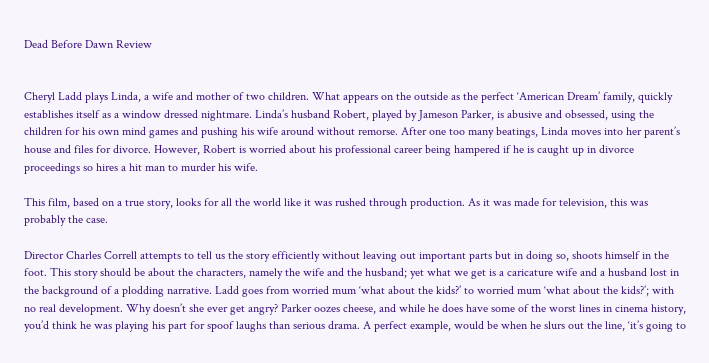Dead Before Dawn Review


Cheryl Ladd plays Linda, a wife and mother of two children. What appears on the outside as the perfect ‘American Dream’ family, quickly establishes itself as a window dressed nightmare. Linda’s husband Robert, played by Jameson Parker, is abusive and obsessed, using the children for his own mind games and pushing his wife around without remorse. After one too many beatings, Linda moves into her parent’s house and files for divorce. However, Robert is worried about his professional career being hampered if he is caught up in divorce proceedings so hires a hit man to murder his wife.

This film, based on a true story, looks for all the world like it was rushed through production. As it was made for television, this was probably the case.

Director Charles Correll attempts to tell us the story efficiently without leaving out important parts but in doing so, shoots himself in the foot. This story should be about the characters, namely the wife and the husband; yet what we get is a caricature wife and a husband lost in the background of a plodding narrative. Ladd goes from worried mum ‘what about the kids?’ to worried mum ‘what about the kids?’; with no real development. Why doesn’t she ever get angry? Parker oozes cheese, and while he does have some of the worst lines in cinema history, you’d think he was playing his part for spoof laughs than serious drama. A perfect example, would be when he slurs out the line, ‘it’s going to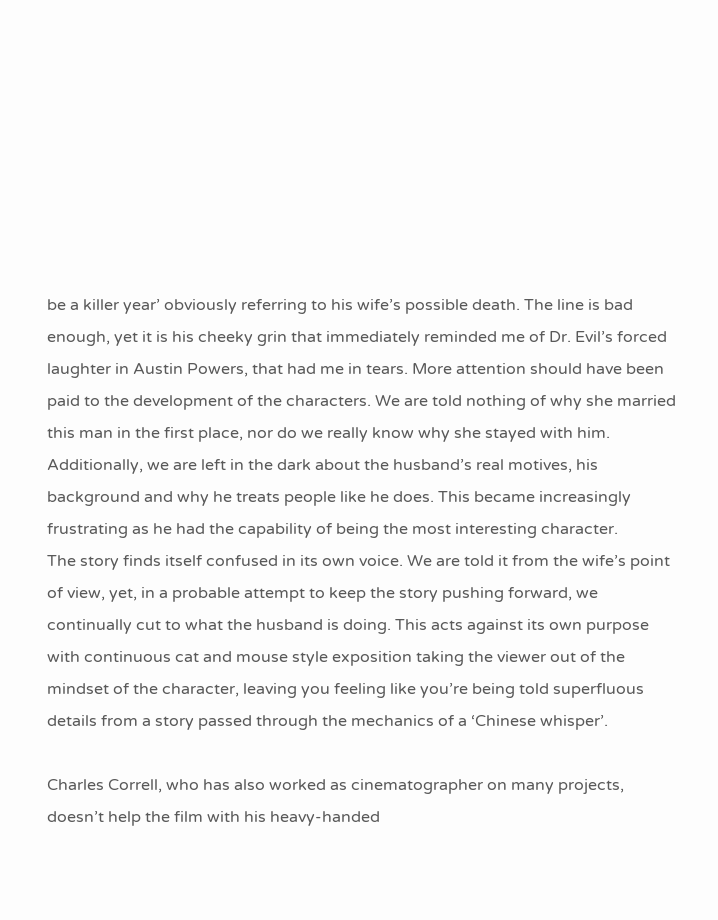be a killer year’ obviously referring to his wife’s possible death. The line is bad enough, yet it is his cheeky grin that immediately reminded me of Dr. Evil’s forced laughter in Austin Powers, that had me in tears. More attention should have been paid to the development of the characters. We are told nothing of why she married this man in the first place, nor do we really know why she stayed with him. Additionally, we are left in the dark about the husband’s real motives, his background and why he treats people like he does. This became increasingly frustrating as he had the capability of being the most interesting character.
The story finds itself confused in its own voice. We are told it from the wife’s point of view, yet, in a probable attempt to keep the story pushing forward, we continually cut to what the husband is doing. This acts against its own purpose with continuous cat and mouse style exposition taking the viewer out of the mindset of the character, leaving you feeling like you’re being told superfluous details from a story passed through the mechanics of a ‘Chinese whisper’.

Charles Correll, who has also worked as cinematographer on many projects, doesn’t help the film with his heavy-handed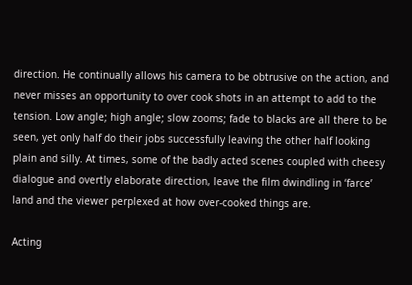direction. He continually allows his camera to be obtrusive on the action, and never misses an opportunity to over cook shots in an attempt to add to the tension. Low angle; high angle; slow zooms; fade to blacks are all there to be seen, yet only half do their jobs successfully leaving the other half looking plain and silly. At times, some of the badly acted scenes coupled with cheesy dialogue and overtly elaborate direction, leave the film dwindling in ‘farce’ land and the viewer perplexed at how over-cooked things are.

Acting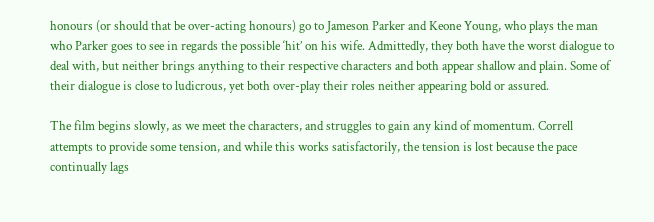honours (or should that be over-acting honours) go to Jameson Parker and Keone Young, who plays the man who Parker goes to see in regards the possible ‘hit’ on his wife. Admittedly, they both have the worst dialogue to deal with, but neither brings anything to their respective characters and both appear shallow and plain. Some of their dialogue is close to ludicrous, yet both over-play their roles neither appearing bold or assured.

The film begins slowly, as we meet the characters, and struggles to gain any kind of momentum. Correll attempts to provide some tension, and while this works satisfactorily, the tension is lost because the pace continually lags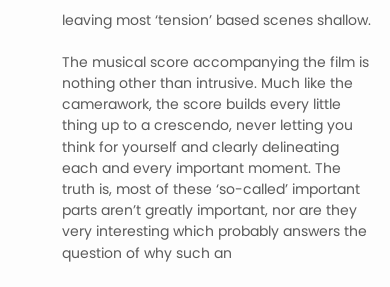leaving most ‘tension’ based scenes shallow.

The musical score accompanying the film is nothing other than intrusive. Much like the camerawork, the score builds every little thing up to a crescendo, never letting you think for yourself and clearly delineating each and every important moment. The truth is, most of these ‘so-called’ important parts aren’t greatly important, nor are they very interesting which probably answers the question of why such an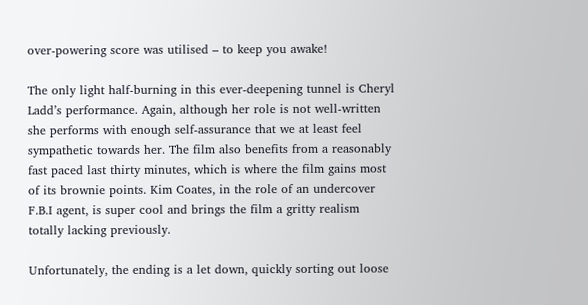over-powering score was utilised – to keep you awake!

The only light half-burning in this ever-deepening tunnel is Cheryl Ladd’s performance. Again, although her role is not well-written she performs with enough self-assurance that we at least feel sympathetic towards her. The film also benefits from a reasonably fast paced last thirty minutes, which is where the film gains most of its brownie points. Kim Coates, in the role of an undercover F.B.I agent, is super cool and brings the film a gritty realism totally lacking previously.

Unfortunately, the ending is a let down, quickly sorting out loose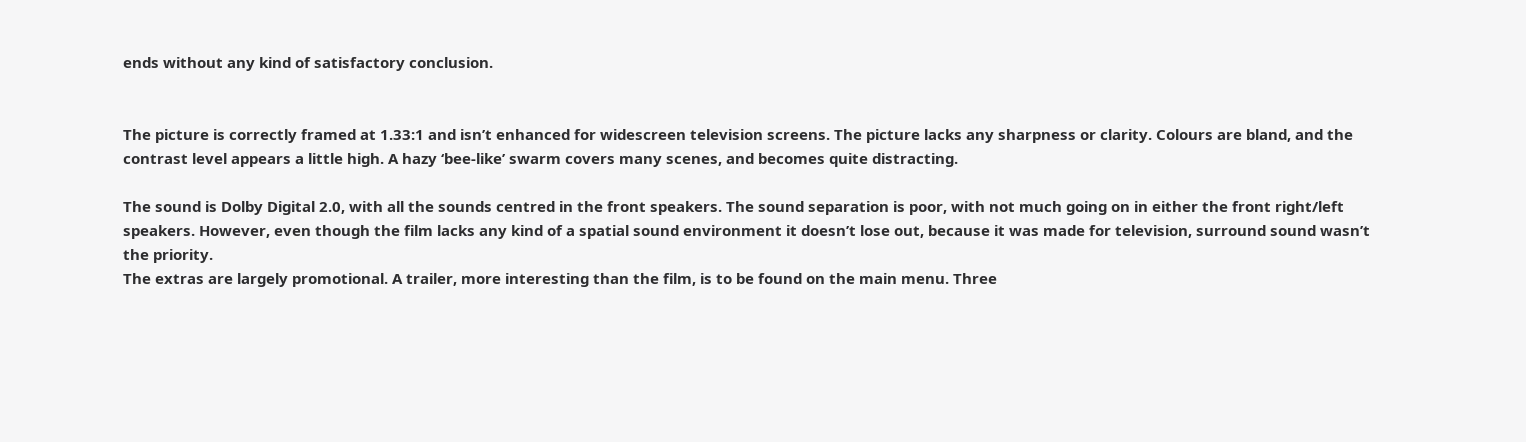ends without any kind of satisfactory conclusion.


The picture is correctly framed at 1.33:1 and isn’t enhanced for widescreen television screens. The picture lacks any sharpness or clarity. Colours are bland, and the contrast level appears a little high. A hazy ‘bee-like’ swarm covers many scenes, and becomes quite distracting.

The sound is Dolby Digital 2.0, with all the sounds centred in the front speakers. The sound separation is poor, with not much going on in either the front right/left speakers. However, even though the film lacks any kind of a spatial sound environment it doesn’t lose out, because it was made for television, surround sound wasn’t the priority.
The extras are largely promotional. A trailer, more interesting than the film, is to be found on the main menu. Three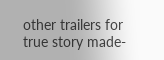other trailers for true story made-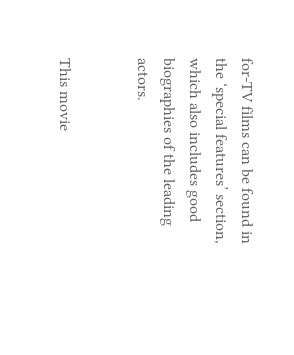for-TV films can be found in the ‘special features’ section, which also includes good biographies of the leading actors.


This movie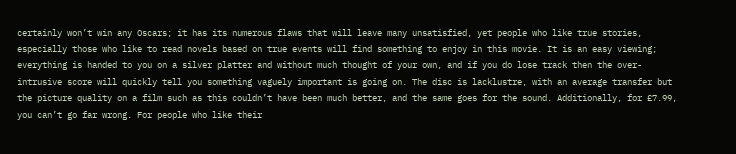certainly won’t win any Oscars; it has its numerous flaws that will leave many unsatisfied, yet people who like true stories, especially those who like to read novels based on true events will find something to enjoy in this movie. It is an easy viewing; everything is handed to you on a silver platter and without much thought of your own, and if you do lose track then the over-intrusive score will quickly tell you something vaguely important is going on. The disc is lacklustre, with an average transfer but the picture quality on a film such as this couldn’t have been much better, and the same goes for the sound. Additionally, for £7.99, you can’t go far wrong. For people who like their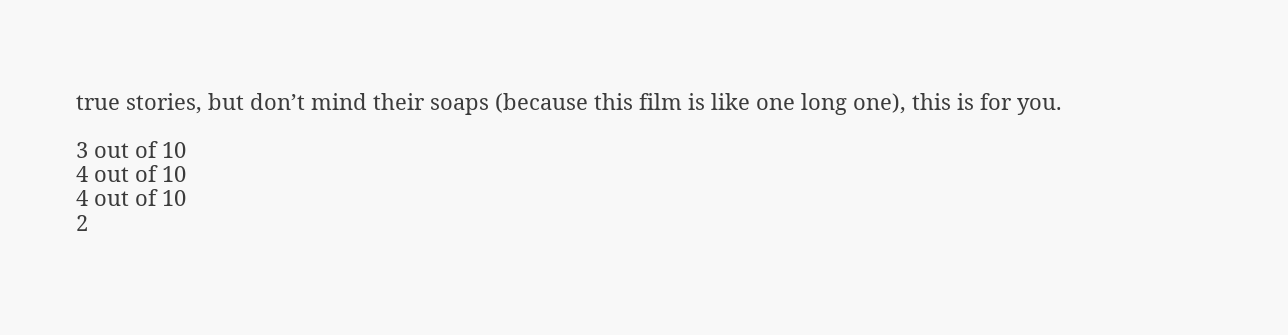true stories, but don’t mind their soaps (because this film is like one long one), this is for you.

3 out of 10
4 out of 10
4 out of 10
2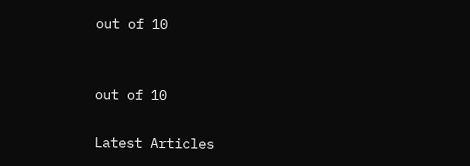out of 10


out of 10

Latest Articles